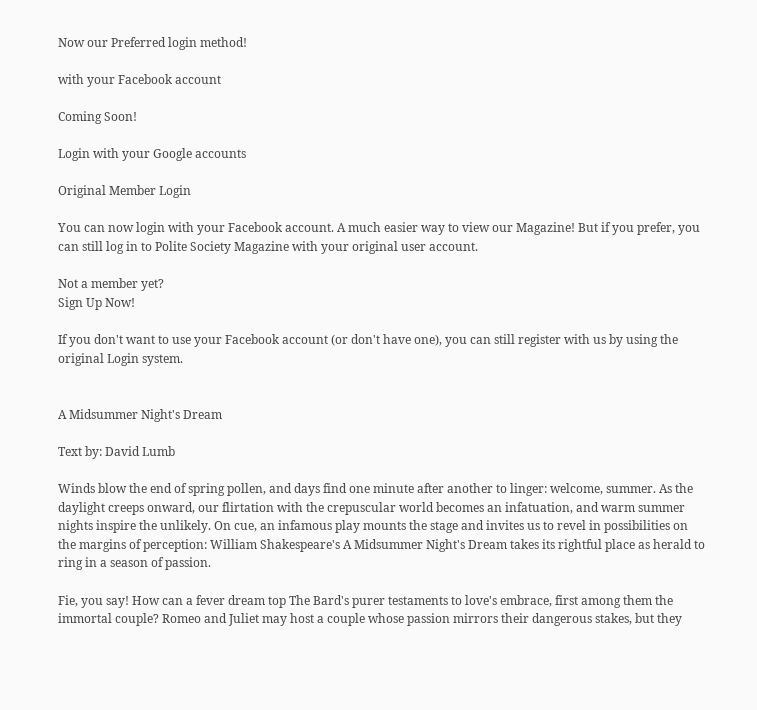Now our Preferred login method!

with your Facebook account

Coming Soon!

Login with your Google accounts

Original Member Login

You can now login with your Facebook account. A much easier way to view our Magazine! But if you prefer, you can still log in to Polite Society Magazine with your original user account.

Not a member yet?
Sign Up Now!

If you don't want to use your Facebook account (or don't have one), you can still register with us by using the original Login system.


A Midsummer Night's Dream

Text by: David Lumb

Winds blow the end of spring pollen, and days find one minute after another to linger: welcome, summer. As the daylight creeps onward, our flirtation with the crepuscular world becomes an infatuation, and warm summer nights inspire the unlikely. On cue, an infamous play mounts the stage and invites us to revel in possibilities on the margins of perception: William Shakespeare's A Midsummer Night's Dream takes its rightful place as herald to ring in a season of passion.

Fie, you say! How can a fever dream top The Bard's purer testaments to love's embrace, first among them the immortal couple? Romeo and Juliet may host a couple whose passion mirrors their dangerous stakes, but they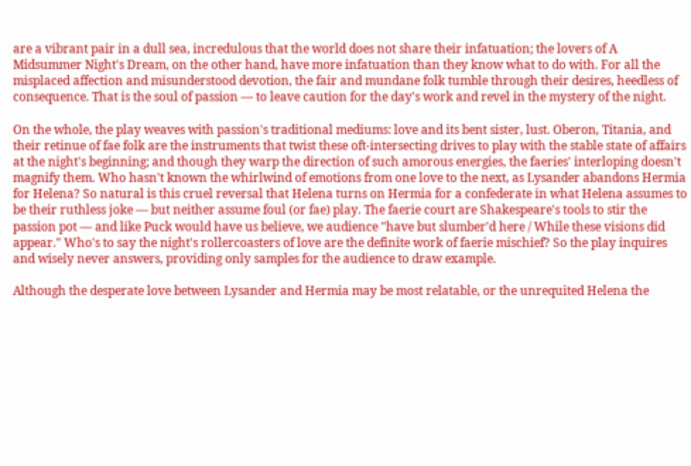are a vibrant pair in a dull sea, incredulous that the world does not share their infatuation; the lovers of A Midsummer Night's Dream, on the other hand, have more infatuation than they know what to do with. For all the misplaced affection and misunderstood devotion, the fair and mundane folk tumble through their desires, heedless of consequence. That is the soul of passion — to leave caution for the day's work and revel in the mystery of the night.

On the whole, the play weaves with passion's traditional mediums: love and its bent sister, lust. Oberon, Titania, and their retinue of fae folk are the instruments that twist these oft-intersecting drives to play with the stable state of affairs at the night's beginning; and though they warp the direction of such amorous energies, the faeries' interloping doesn't magnify them. Who hasn't known the whirlwind of emotions from one love to the next, as Lysander abandons Hermia for Helena? So natural is this cruel reversal that Helena turns on Hermia for a confederate in what Helena assumes to be their ruthless joke — but neither assume foul (or fae) play. The faerie court are Shakespeare's tools to stir the passion pot — and like Puck would have us believe, we audience "have but slumber'd here / While these visions did appear." Who's to say the night's rollercoasters of love are the definite work of faerie mischief? So the play inquires and wisely never answers, providing only samples for the audience to draw example.

Although the desperate love between Lysander and Hermia may be most relatable, or the unrequited Helena the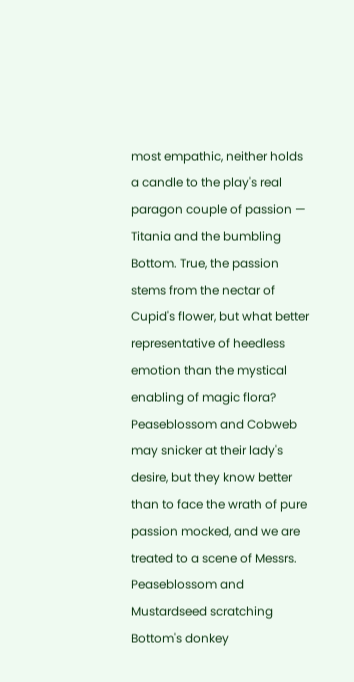most empathic, neither holds a candle to the play's real paragon couple of passion — Titania and the bumbling Bottom. True, the passion stems from the nectar of Cupid's flower, but what better representative of heedless emotion than the mystical enabling of magic flora? Peaseblossom and Cobweb may snicker at their lady's desire, but they know better than to face the wrath of pure passion mocked, and we are treated to a scene of Messrs. Peaseblossom and Mustardseed scratching Bottom's donkey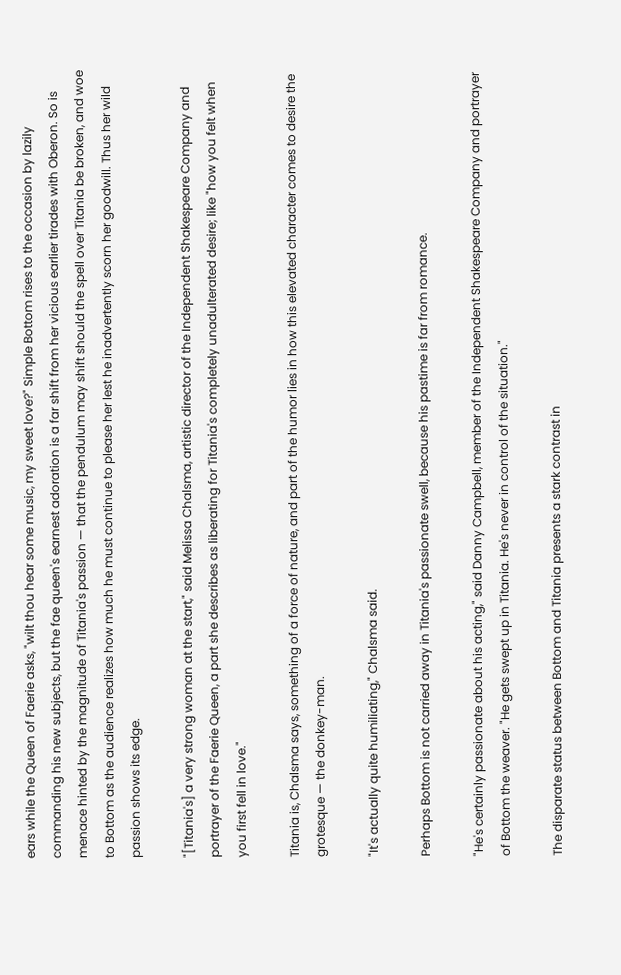ears while the Queen of Faerie asks, "wilt thou hear some music, my sweet love?" Simple Bottom rises to the occasion by lazily commanding his new subjects, but the fae queen's earnest adoration is a far shift from her vicious earlier tirades with Oberon. So is menace hinted by the magnitude of Titania's passion — that the pendulum may shift should the spell over Titania be broken, and woe to Bottom as the audience realizes how much he must continue to please her lest he inadvertently scorn her goodwill. Thus her wild passion shows its edge.

"[Titania's] a very strong woman at the start," said Melissa Chalsma, artistic director of the Independent Shakespeare Company and portrayer of the Faerie Queen, a part she describes as liberating for Titania's completely unadulterated desire; like "how you felt when you first fell in love."

Titania is, Chalsma says, something of a force of nature, and part of the humor lies in how this elevated character comes to desire the grotesque — the donkey-man.

"It's actually quite humiliating," Chalsma said.

Perhaps Bottom is not carried away in Titania's passionate swell, because his pastime is far from romance.

"He's certainly passionate about his acting," said Danny Campbell, member of the Independent Shakespeare Company and portrayer of Bottom the weaver. "He gets swept up in Titania. He's never in control of the situation."

The disparate status between Bottom and Titania presents a stark contrast in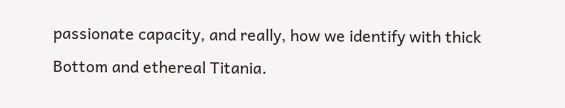passionate capacity, and really, how we identify with thick Bottom and ethereal Titania.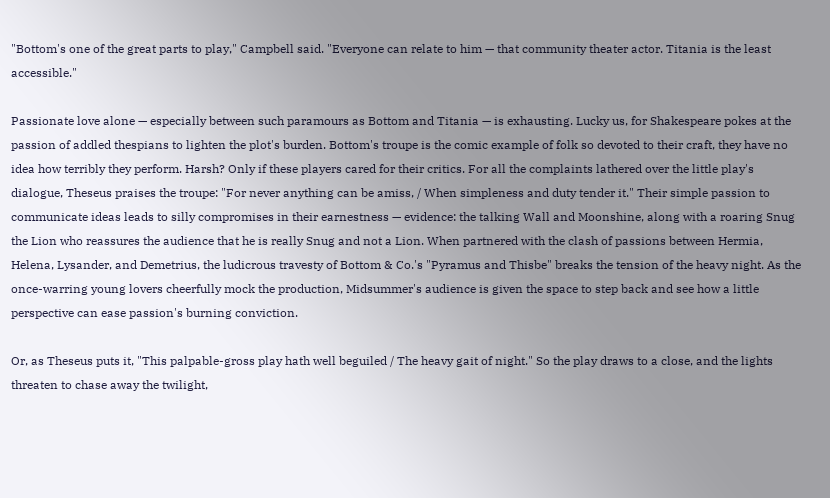"Bottom's one of the great parts to play," Campbell said. "Everyone can relate to him — that community theater actor. Titania is the least accessible."

Passionate love alone — especially between such paramours as Bottom and Titania — is exhausting. Lucky us, for Shakespeare pokes at the passion of addled thespians to lighten the plot's burden. Bottom's troupe is the comic example of folk so devoted to their craft, they have no idea how terribly they perform. Harsh? Only if these players cared for their critics. For all the complaints lathered over the little play's dialogue, Theseus praises the troupe: "For never anything can be amiss, / When simpleness and duty tender it." Their simple passion to communicate ideas leads to silly compromises in their earnestness — evidence: the talking Wall and Moonshine, along with a roaring Snug the Lion who reassures the audience that he is really Snug and not a Lion. When partnered with the clash of passions between Hermia, Helena, Lysander, and Demetrius, the ludicrous travesty of Bottom & Co.'s "Pyramus and Thisbe" breaks the tension of the heavy night. As the once-warring young lovers cheerfully mock the production, Midsummer's audience is given the space to step back and see how a little perspective can ease passion's burning conviction.

Or, as Theseus puts it, "This palpable-gross play hath well beguiled / The heavy gait of night." So the play draws to a close, and the lights threaten to chase away the twilight,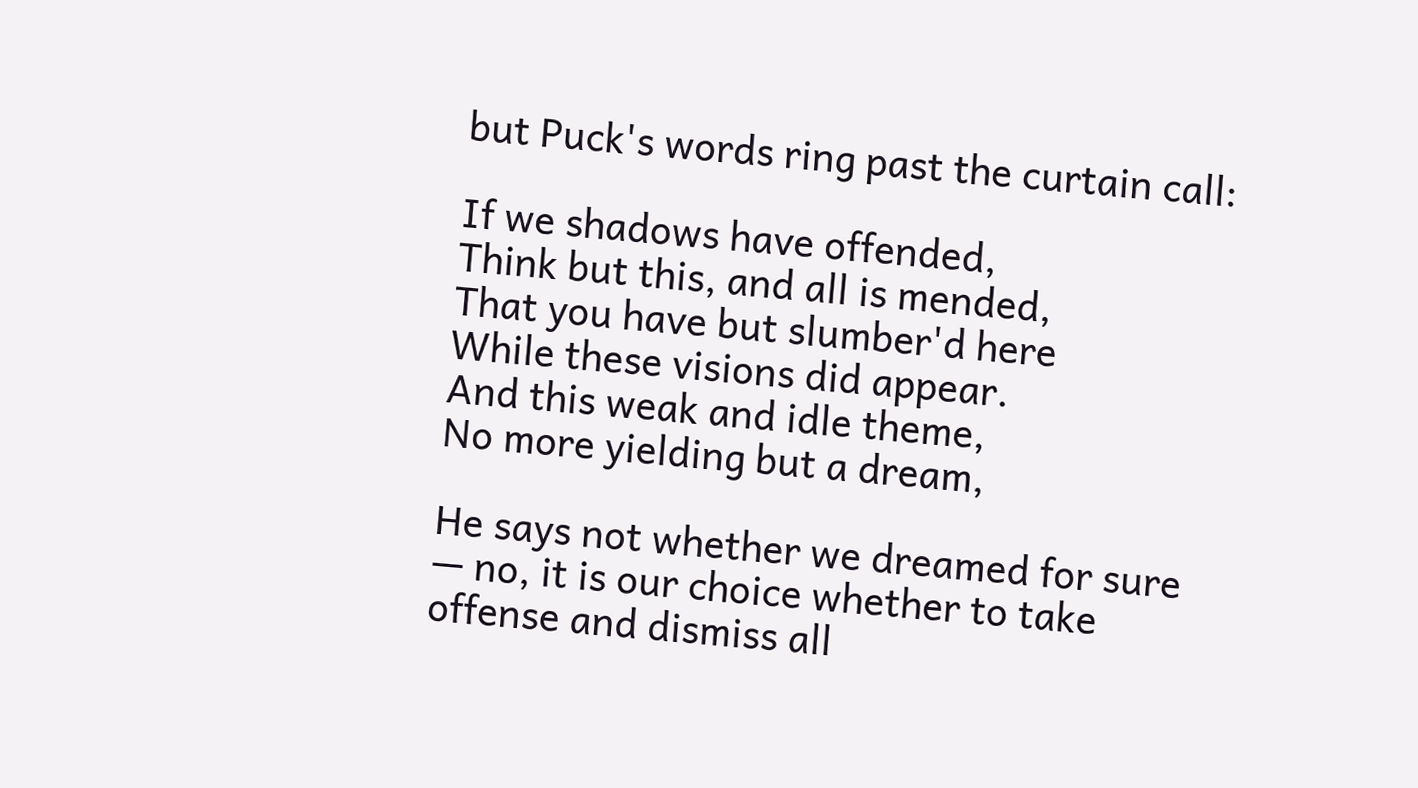but Puck's words ring past the curtain call:

If we shadows have offended,
Think but this, and all is mended,
That you have but slumber'd here
While these visions did appear.
And this weak and idle theme,
No more yielding but a dream,

He says not whether we dreamed for sure — no, it is our choice whether to take offense and dismiss all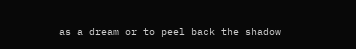as a dream or to peel back the shadow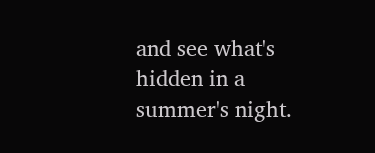and see what's hidden in a summer's night.